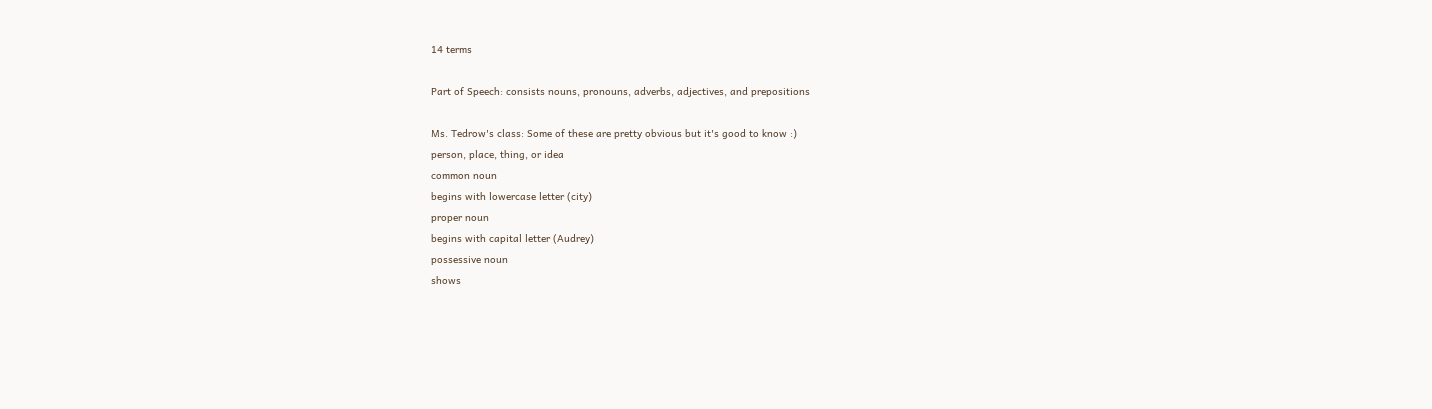14 terms

Part of Speech: consists nouns, pronouns, adverbs, adjectives, and prepositions

Ms. Tedrow's class: Some of these are pretty obvious but it's good to know :)
person, place, thing, or idea
common noun
begins with lowercase letter (city)
proper noun
begins with capital letter (Audrey)
possessive noun
shows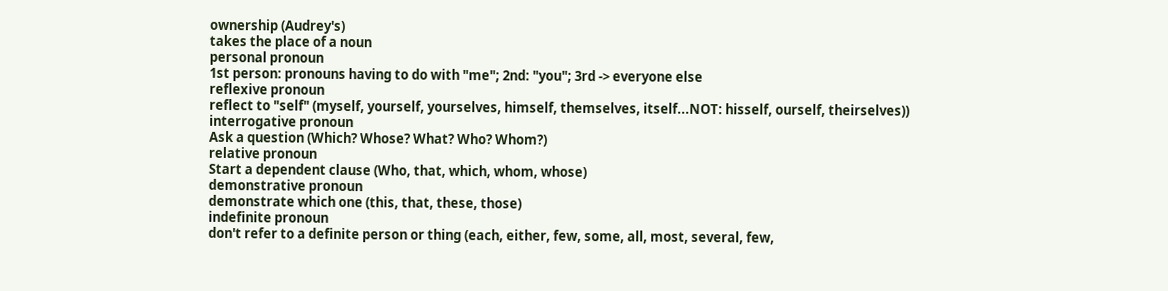ownership (Audrey's)
takes the place of a noun
personal pronoun
1st person: pronouns having to do with "me"; 2nd: "you"; 3rd -> everyone else
reflexive pronoun
reflect to "self" (myself, yourself, yourselves, himself, themselves, itself...NOT: hisself, ourself, theirselves))
interrogative pronoun
Ask a question (Which? Whose? What? Who? Whom?)
relative pronoun
Start a dependent clause (Who, that, which, whom, whose)
demonstrative pronoun
demonstrate which one (this, that, these, those)
indefinite pronoun
don't refer to a definite person or thing (each, either, few, some, all, most, several, few,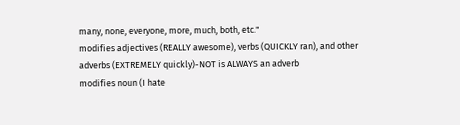many, none, everyone, more, much, both, etc."
modifies adjectives (REALLY awesome), verbs (QUICKLY ran), and other adverbs (EXTREMELY quickly)-NOT is ALWAYS an adverb
modifies noun (I hate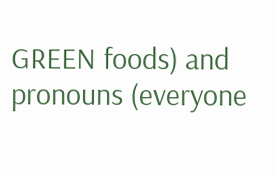GREEN foods) and pronouns (everyone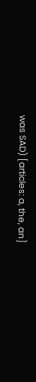was SAD) [articles: a, the, an]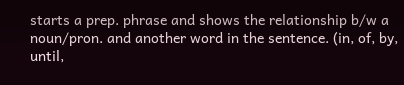starts a prep. phrase and shows the relationship b/w a noun/pron. and another word in the sentence. (in, of, by, until,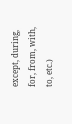except, during, for, from, with, to, etc.)